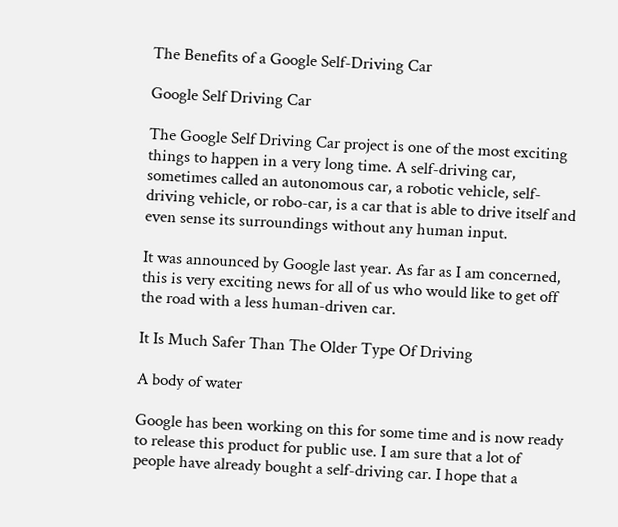The Benefits of a Google Self-Driving Car

Google Self Driving Car

The Google Self Driving Car project is one of the most exciting things to happen in a very long time. A self-driving car, sometimes called an autonomous car, a robotic vehicle, self-driving vehicle, or robo-car, is a car that is able to drive itself and even sense its surroundings without any human input.

It was announced by Google last year. As far as I am concerned, this is very exciting news for all of us who would like to get off the road with a less human-driven car.

It Is Much Safer Than The Older Type Of Driving

A body of water

Google has been working on this for some time and is now ready to release this product for public use. I am sure that a lot of people have already bought a self-driving car. I hope that a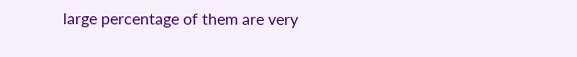large percentage of them are very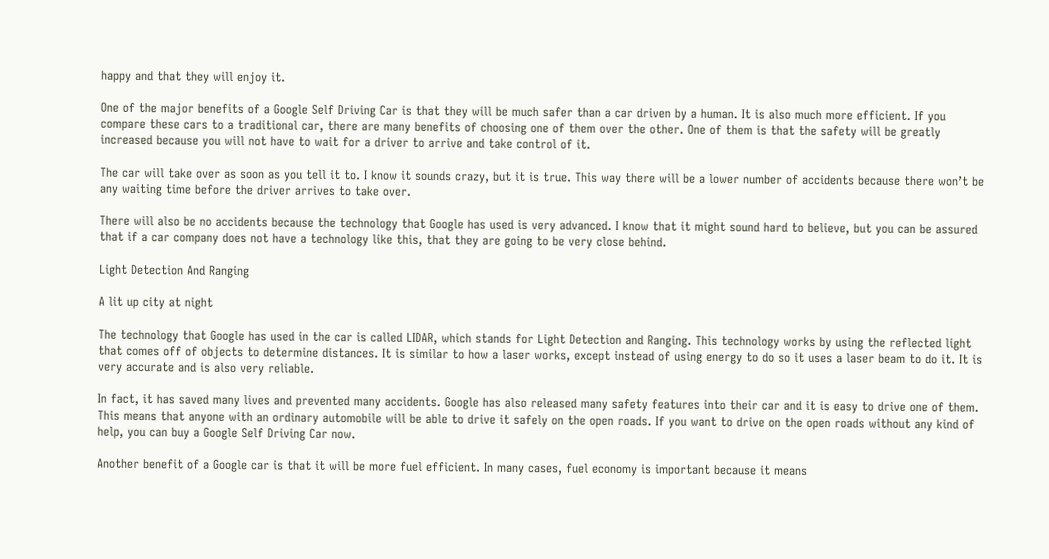happy and that they will enjoy it.

One of the major benefits of a Google Self Driving Car is that they will be much safer than a car driven by a human. It is also much more efficient. If you compare these cars to a traditional car, there are many benefits of choosing one of them over the other. One of them is that the safety will be greatly increased because you will not have to wait for a driver to arrive and take control of it.

The car will take over as soon as you tell it to. I know it sounds crazy, but it is true. This way there will be a lower number of accidents because there won’t be any waiting time before the driver arrives to take over.

There will also be no accidents because the technology that Google has used is very advanced. I know that it might sound hard to believe, but you can be assured that if a car company does not have a technology like this, that they are going to be very close behind.

Light Detection And Ranging

A lit up city at night

The technology that Google has used in the car is called LIDAR, which stands for Light Detection and Ranging. This technology works by using the reflected light that comes off of objects to determine distances. It is similar to how a laser works, except instead of using energy to do so it uses a laser beam to do it. It is very accurate and is also very reliable.

In fact, it has saved many lives and prevented many accidents. Google has also released many safety features into their car and it is easy to drive one of them. This means that anyone with an ordinary automobile will be able to drive it safely on the open roads. If you want to drive on the open roads without any kind of help, you can buy a Google Self Driving Car now.

Another benefit of a Google car is that it will be more fuel efficient. In many cases, fuel economy is important because it means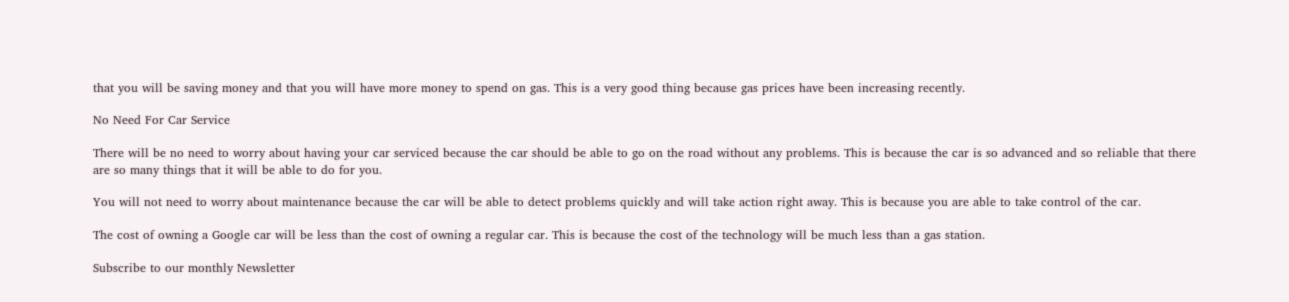that you will be saving money and that you will have more money to spend on gas. This is a very good thing because gas prices have been increasing recently.

No Need For Car Service

There will be no need to worry about having your car serviced because the car should be able to go on the road without any problems. This is because the car is so advanced and so reliable that there are so many things that it will be able to do for you.

You will not need to worry about maintenance because the car will be able to detect problems quickly and will take action right away. This is because you are able to take control of the car.

The cost of owning a Google car will be less than the cost of owning a regular car. This is because the cost of the technology will be much less than a gas station.

Subscribe to our monthly Newsletter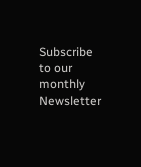Subscribe to our monthly Newsletter